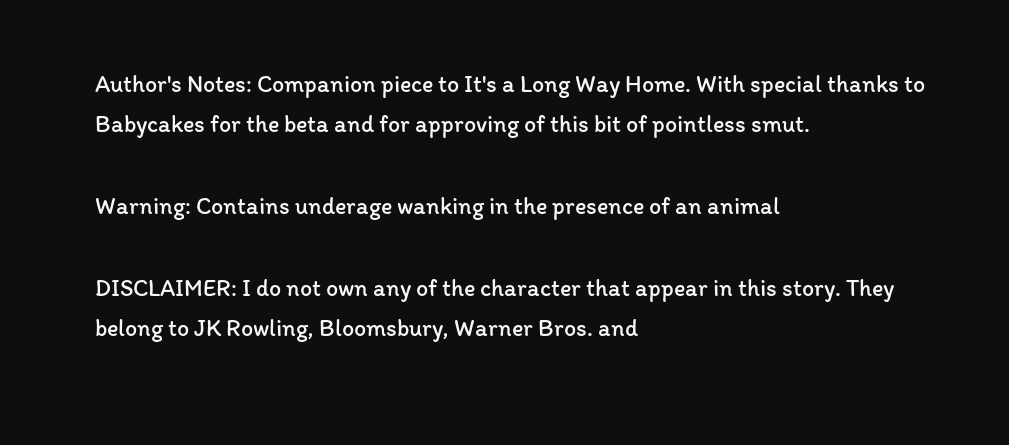Author's Notes: Companion piece to It's a Long Way Home. With special thanks to Babycakes for the beta and for approving of this bit of pointless smut.

Warning: Contains underage wanking in the presence of an animal

DISCLAIMER: I do not own any of the character that appear in this story. They belong to JK Rowling, Bloomsbury, Warner Bros. and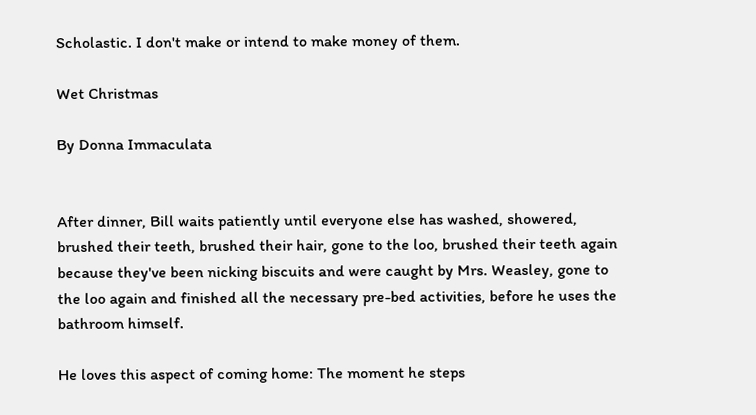Scholastic. I don't make or intend to make money of them.

Wet Christmas

By Donna Immaculata


After dinner, Bill waits patiently until everyone else has washed, showered, brushed their teeth, brushed their hair, gone to the loo, brushed their teeth again because they've been nicking biscuits and were caught by Mrs. Weasley, gone to the loo again and finished all the necessary pre-bed activities, before he uses the bathroom himself.

He loves this aspect of coming home: The moment he steps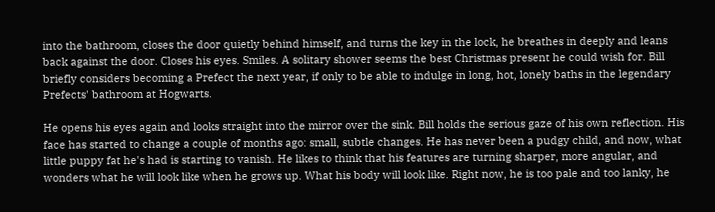into the bathroom, closes the door quietly behind himself, and turns the key in the lock, he breathes in deeply and leans back against the door. Closes his eyes. Smiles. A solitary shower seems the best Christmas present he could wish for. Bill briefly considers becoming a Prefect the next year, if only to be able to indulge in long, hot, lonely baths in the legendary Prefects' bathroom at Hogwarts.

He opens his eyes again and looks straight into the mirror over the sink. Bill holds the serious gaze of his own reflection. His face has started to change a couple of months ago: small, subtle changes. He has never been a pudgy child, and now, what little puppy fat he's had is starting to vanish. He likes to think that his features are turning sharper, more angular, and wonders what he will look like when he grows up. What his body will look like. Right now, he is too pale and too lanky, he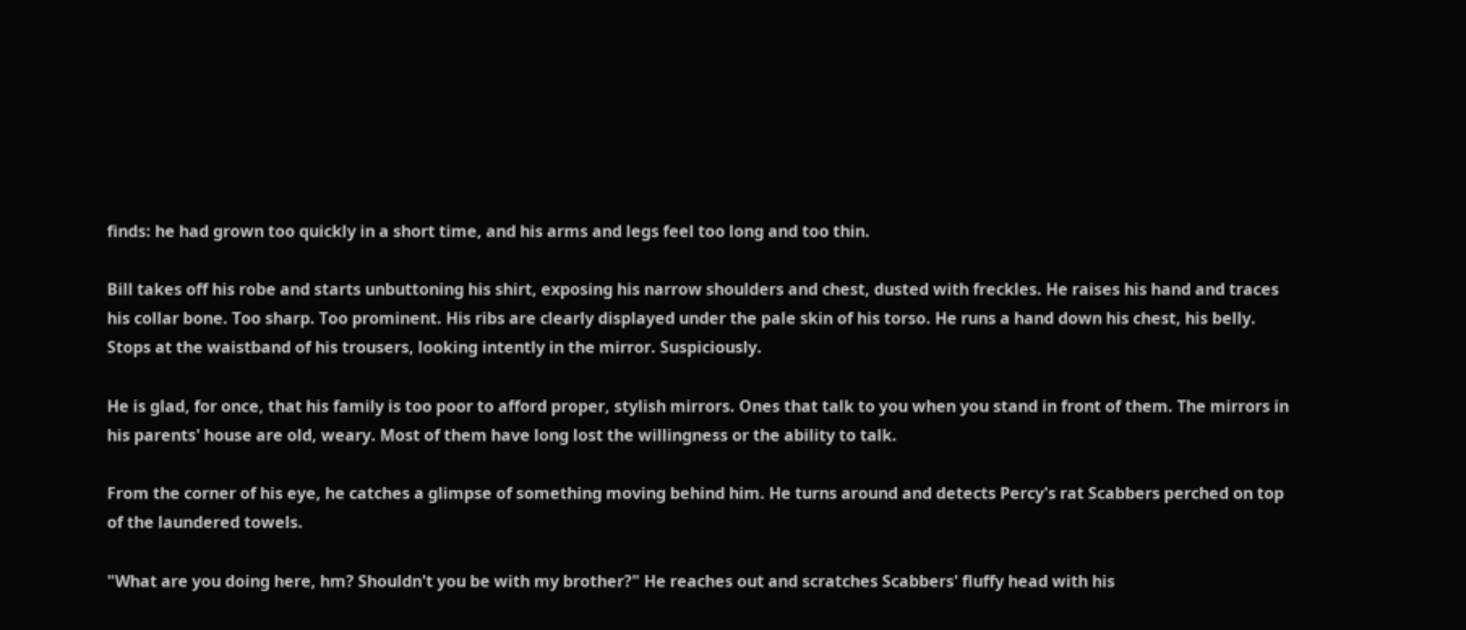finds: he had grown too quickly in a short time, and his arms and legs feel too long and too thin.

Bill takes off his robe and starts unbuttoning his shirt, exposing his narrow shoulders and chest, dusted with freckles. He raises his hand and traces his collar bone. Too sharp. Too prominent. His ribs are clearly displayed under the pale skin of his torso. He runs a hand down his chest, his belly. Stops at the waistband of his trousers, looking intently in the mirror. Suspiciously.

He is glad, for once, that his family is too poor to afford proper, stylish mirrors. Ones that talk to you when you stand in front of them. The mirrors in his parents' house are old, weary. Most of them have long lost the willingness or the ability to talk.

From the corner of his eye, he catches a glimpse of something moving behind him. He turns around and detects Percy's rat Scabbers perched on top of the laundered towels.

"What are you doing here, hm? Shouldn't you be with my brother?" He reaches out and scratches Scabbers' fluffy head with his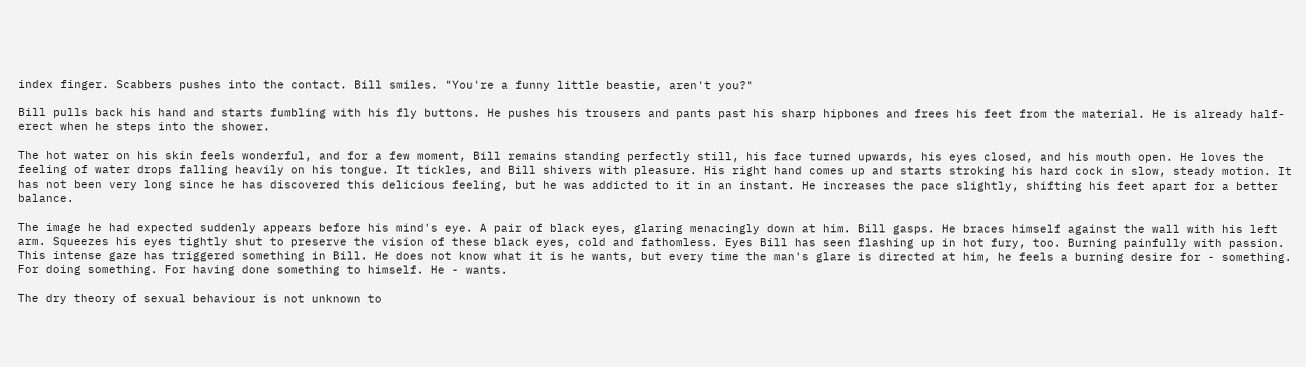index finger. Scabbers pushes into the contact. Bill smiles. "You're a funny little beastie, aren't you?"

Bill pulls back his hand and starts fumbling with his fly buttons. He pushes his trousers and pants past his sharp hipbones and frees his feet from the material. He is already half-erect when he steps into the shower.

The hot water on his skin feels wonderful, and for a few moment, Bill remains standing perfectly still, his face turned upwards, his eyes closed, and his mouth open. He loves the feeling of water drops falling heavily on his tongue. It tickles, and Bill shivers with pleasure. His right hand comes up and starts stroking his hard cock in slow, steady motion. It has not been very long since he has discovered this delicious feeling, but he was addicted to it in an instant. He increases the pace slightly, shifting his feet apart for a better balance.

The image he had expected suddenly appears before his mind's eye. A pair of black eyes, glaring menacingly down at him. Bill gasps. He braces himself against the wall with his left arm. Squeezes his eyes tightly shut to preserve the vision of these black eyes, cold and fathomless. Eyes Bill has seen flashing up in hot fury, too. Burning painfully with passion. This intense gaze has triggered something in Bill. He does not know what it is he wants, but every time the man's glare is directed at him, he feels a burning desire for - something. For doing something. For having done something to himself. He - wants.

The dry theory of sexual behaviour is not unknown to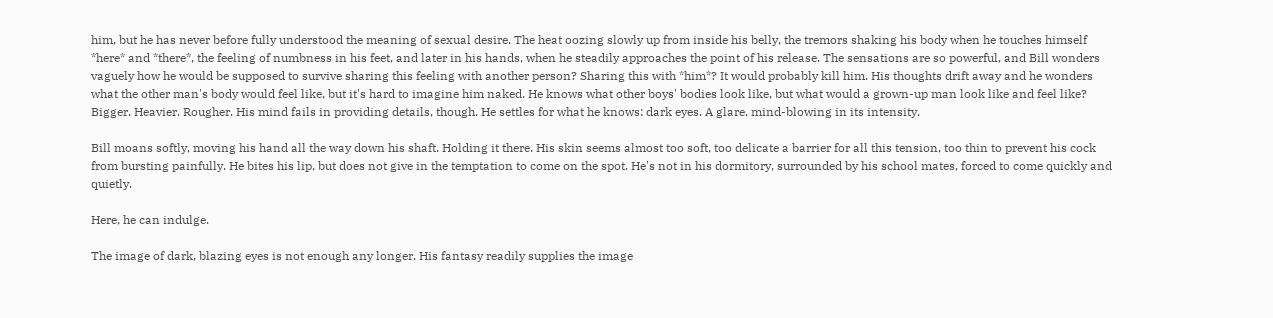him, but he has never before fully understood the meaning of sexual desire. The heat oozing slowly up from inside his belly, the tremors shaking his body when he touches himself *here* and *there*, the feeling of numbness in his feet, and later in his hands, when he steadily approaches the point of his release. The sensations are so powerful, and Bill wonders vaguely how he would be supposed to survive sharing this feeling with another person? Sharing this with *him*? It would probably kill him. His thoughts drift away and he wonders what the other man's body would feel like, but it's hard to imagine him naked. He knows what other boys' bodies look like, but what would a grown-up man look like and feel like? Bigger. Heavier. Rougher. His mind fails in providing details, though. He settles for what he knows: dark eyes. A glare, mind-blowing in its intensity.

Bill moans softly, moving his hand all the way down his shaft. Holding it there. His skin seems almost too soft, too delicate a barrier for all this tension, too thin to prevent his cock from bursting painfully. He bites his lip, but does not give in the temptation to come on the spot. He's not in his dormitory, surrounded by his school mates, forced to come quickly and quietly.

Here, he can indulge.

The image of dark, blazing eyes is not enough any longer. His fantasy readily supplies the image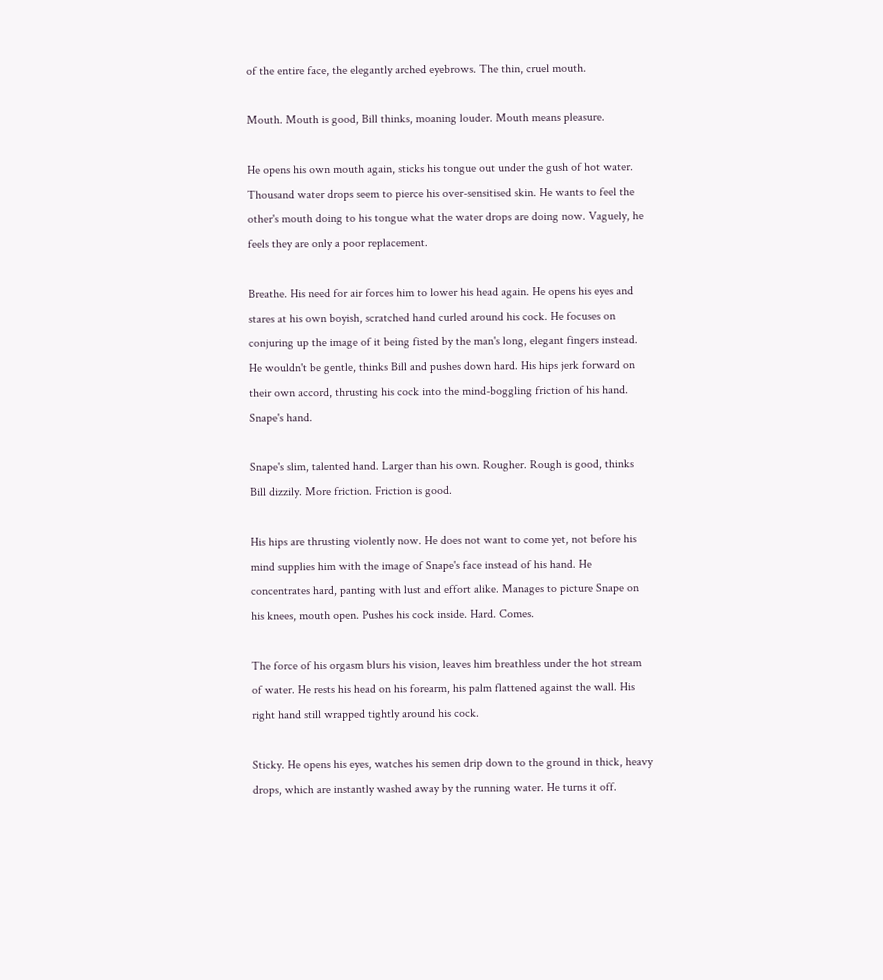of the entire face, the elegantly arched eyebrows. The thin, cruel mouth.

Mouth. Mouth is good, Bill thinks, moaning louder. Mouth means pleasure.

He opens his own mouth again, sticks his tongue out under the gush of hot water. Thousand water drops seem to pierce his over-sensitised skin. He wants to feel the other's mouth doing to his tongue what the water drops are doing now. Vaguely, he feels they are only a poor replacement.

Breathe. His need for air forces him to lower his head again. He opens his eyes and stares at his own boyish, scratched hand curled around his cock. He focuses on conjuring up the image of it being fisted by the man's long, elegant fingers instead. He wouldn't be gentle, thinks Bill and pushes down hard. His hips jerk forward on their own accord, thrusting his cock into the mind-boggling friction of his hand. Snape's hand.

Snape's slim, talented hand. Larger than his own. Rougher. Rough is good, thinks Bill dizzily. More friction. Friction is good.

His hips are thrusting violently now. He does not want to come yet, not before his mind supplies him with the image of Snape's face instead of his hand. He concentrates hard, panting with lust and effort alike. Manages to picture Snape on his knees, mouth open. Pushes his cock inside. Hard. Comes.

The force of his orgasm blurs his vision, leaves him breathless under the hot stream of water. He rests his head on his forearm, his palm flattened against the wall. His right hand still wrapped tightly around his cock.

Sticky. He opens his eyes, watches his semen drip down to the ground in thick, heavy drops, which are instantly washed away by the running water. He turns it off.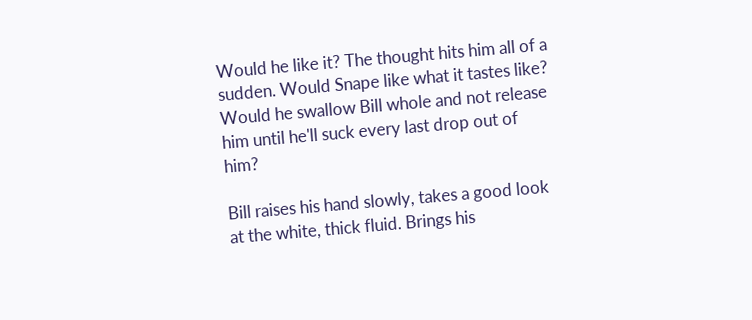Would he like it? The thought hits him all of a sudden. Would Snape like what it tastes like? Would he swallow Bill whole and not release him until he'll suck every last drop out of him?

Bill raises his hand slowly, takes a good look at the white, thick fluid. Brings his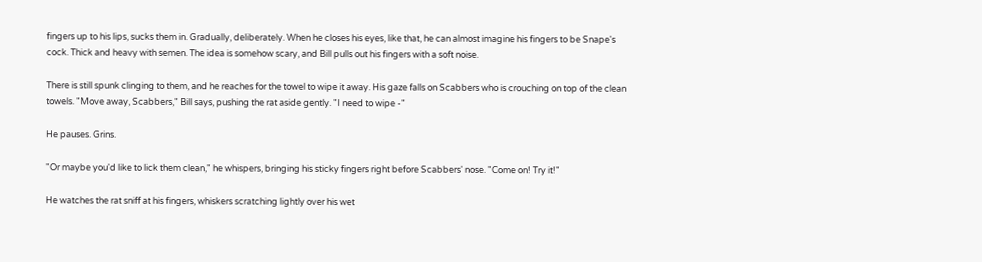fingers up to his lips, sucks them in. Gradually, deliberately. When he closes his eyes, like that, he can almost imagine his fingers to be Snape's cock. Thick and heavy with semen. The idea is somehow scary, and Bill pulls out his fingers with a soft noise.

There is still spunk clinging to them, and he reaches for the towel to wipe it away. His gaze falls on Scabbers who is crouching on top of the clean towels. "Move away, Scabbers," Bill says, pushing the rat aside gently. "I need to wipe -"

He pauses. Grins.

"Or maybe you'd like to lick them clean," he whispers, bringing his sticky fingers right before Scabbers' nose. "Come on! Try it!"

He watches the rat sniff at his fingers, whiskers scratching lightly over his wet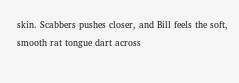skin. Scabbers pushes closer, and Bill feels the soft, smooth rat tongue dart across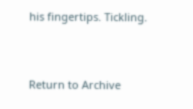his fingertips. Tickling.


Return to Archive